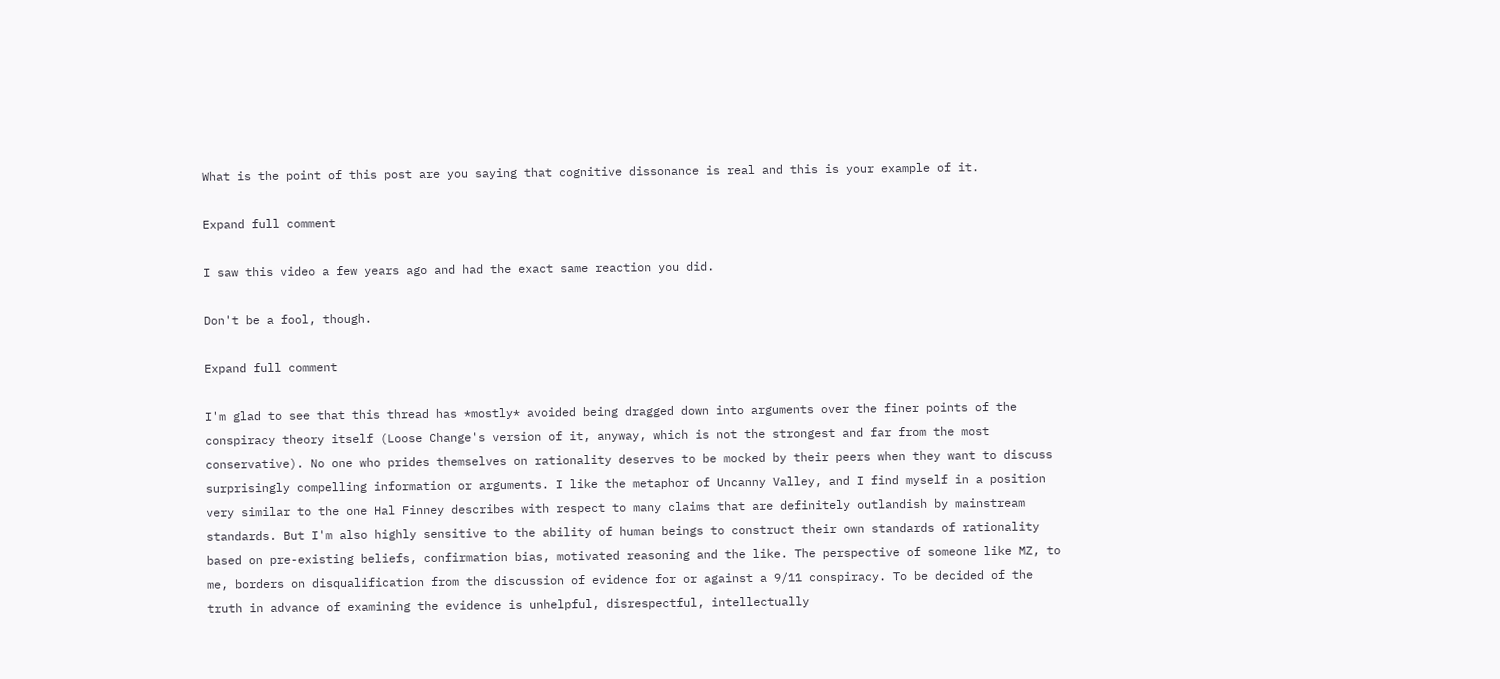What is the point of this post are you saying that cognitive dissonance is real and this is your example of it.

Expand full comment

I saw this video a few years ago and had the exact same reaction you did.

Don't be a fool, though.

Expand full comment

I'm glad to see that this thread has *mostly* avoided being dragged down into arguments over the finer points of the conspiracy theory itself (Loose Change's version of it, anyway, which is not the strongest and far from the most conservative). No one who prides themselves on rationality deserves to be mocked by their peers when they want to discuss surprisingly compelling information or arguments. I like the metaphor of Uncanny Valley, and I find myself in a position very similar to the one Hal Finney describes with respect to many claims that are definitely outlandish by mainstream standards. But I'm also highly sensitive to the ability of human beings to construct their own standards of rationality based on pre-existing beliefs, confirmation bias, motivated reasoning and the like. The perspective of someone like MZ, to me, borders on disqualification from the discussion of evidence for or against a 9/11 conspiracy. To be decided of the truth in advance of examining the evidence is unhelpful, disrespectful, intellectually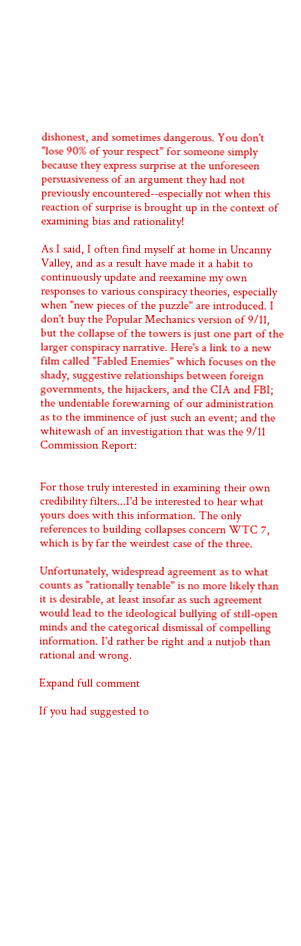dishonest, and sometimes dangerous. You don't "lose 90% of your respect" for someone simply because they express surprise at the unforeseen persuasiveness of an argument they had not previously encountered--especially not when this reaction of surprise is brought up in the context of examining bias and rationality!

As I said, I often find myself at home in Uncanny Valley, and as a result have made it a habit to continuously update and reexamine my own responses to various conspiracy theories, especially when "new pieces of the puzzle" are introduced. I don't buy the Popular Mechanics version of 9/11, but the collapse of the towers is just one part of the larger conspiracy narrative. Here's a link to a new film called "Fabled Enemies" which focuses on the shady, suggestive relationships between foreign governments, the hijackers, and the CIA and FBI; the undeniable forewarning of our administration as to the imminence of just such an event; and the whitewash of an investigation that was the 9/11 Commission Report:


For those truly interested in examining their own credibility filters...I'd be interested to hear what yours does with this information. The only references to building collapses concern WTC 7, which is by far the weirdest case of the three.

Unfortunately, widespread agreement as to what counts as "rationally tenable" is no more likely than it is desirable, at least insofar as such agreement would lead to the ideological bullying of still-open minds and the categorical dismissal of compelling information. I'd rather be right and a nutjob than rational and wrong.

Expand full comment

If you had suggested to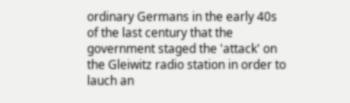ordinary Germans in the early 40s of the last century that the government staged the 'attack' on the Gleiwitz radio station in order to lauch an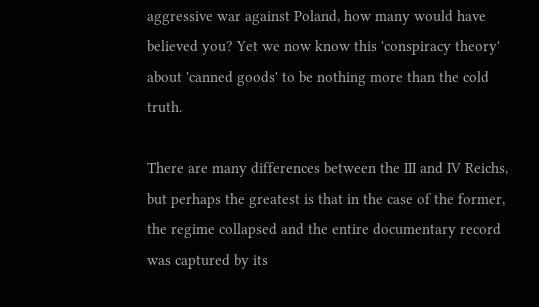aggressive war against Poland, how many would have believed you? Yet we now know this 'conspiracy theory' about 'canned goods' to be nothing more than the cold truth.

There are many differences between the III and IV Reichs, but perhaps the greatest is that in the case of the former, the regime collapsed and the entire documentary record was captured by its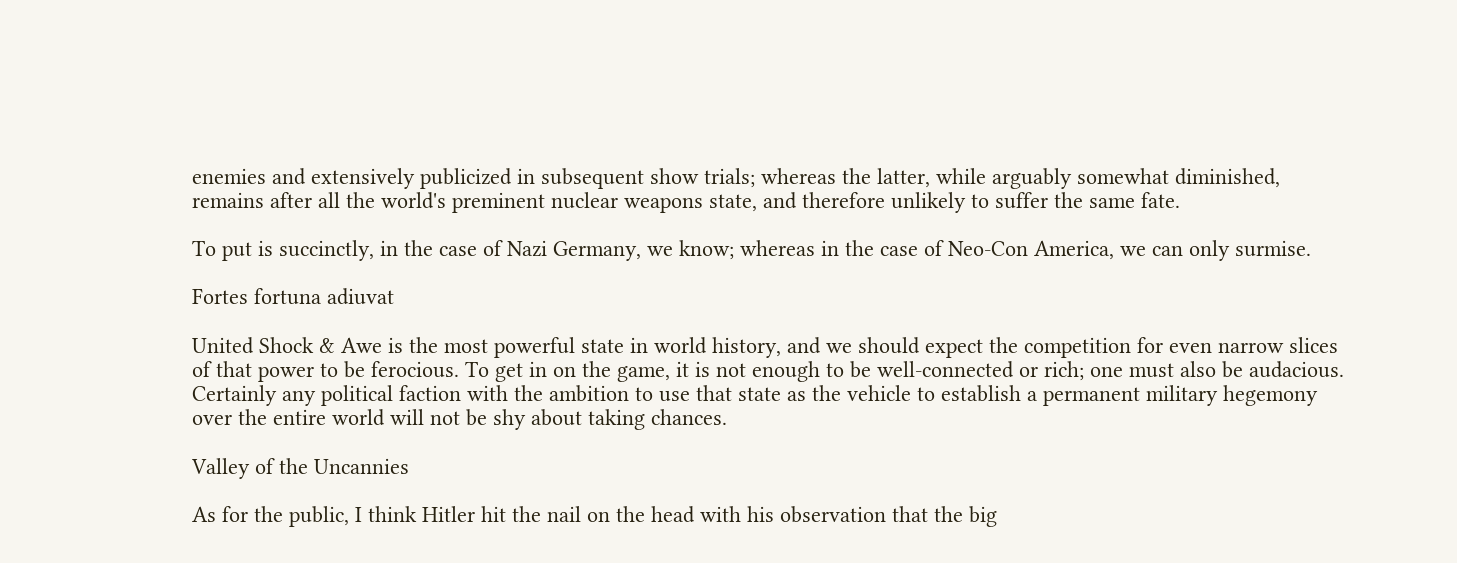enemies and extensively publicized in subsequent show trials; whereas the latter, while arguably somewhat diminished, remains after all the world's preminent nuclear weapons state, and therefore unlikely to suffer the same fate.

To put is succinctly, in the case of Nazi Germany, we know; whereas in the case of Neo-Con America, we can only surmise.

Fortes fortuna adiuvat

United Shock & Awe is the most powerful state in world history, and we should expect the competition for even narrow slices of that power to be ferocious. To get in on the game, it is not enough to be well-connected or rich; one must also be audacious. Certainly any political faction with the ambition to use that state as the vehicle to establish a permanent military hegemony over the entire world will not be shy about taking chances.

Valley of the Uncannies

As for the public, I think Hitler hit the nail on the head with his observation that the big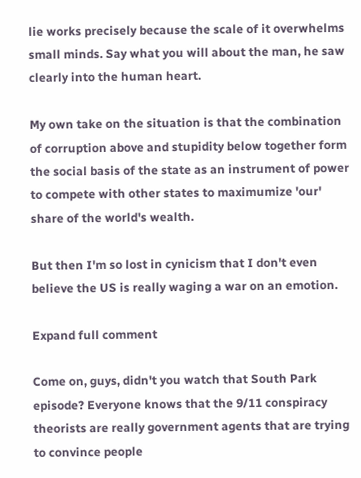lie works precisely because the scale of it overwhelms small minds. Say what you will about the man, he saw clearly into the human heart.

My own take on the situation is that the combination of corruption above and stupidity below together form the social basis of the state as an instrument of power to compete with other states to maximumize 'our' share of the world's wealth.

But then I'm so lost in cynicism that I don't even believe the US is really waging a war on an emotion.

Expand full comment

Come on, guys, didn't you watch that South Park episode? Everyone knows that the 9/11 conspiracy theorists are really government agents that are trying to convince people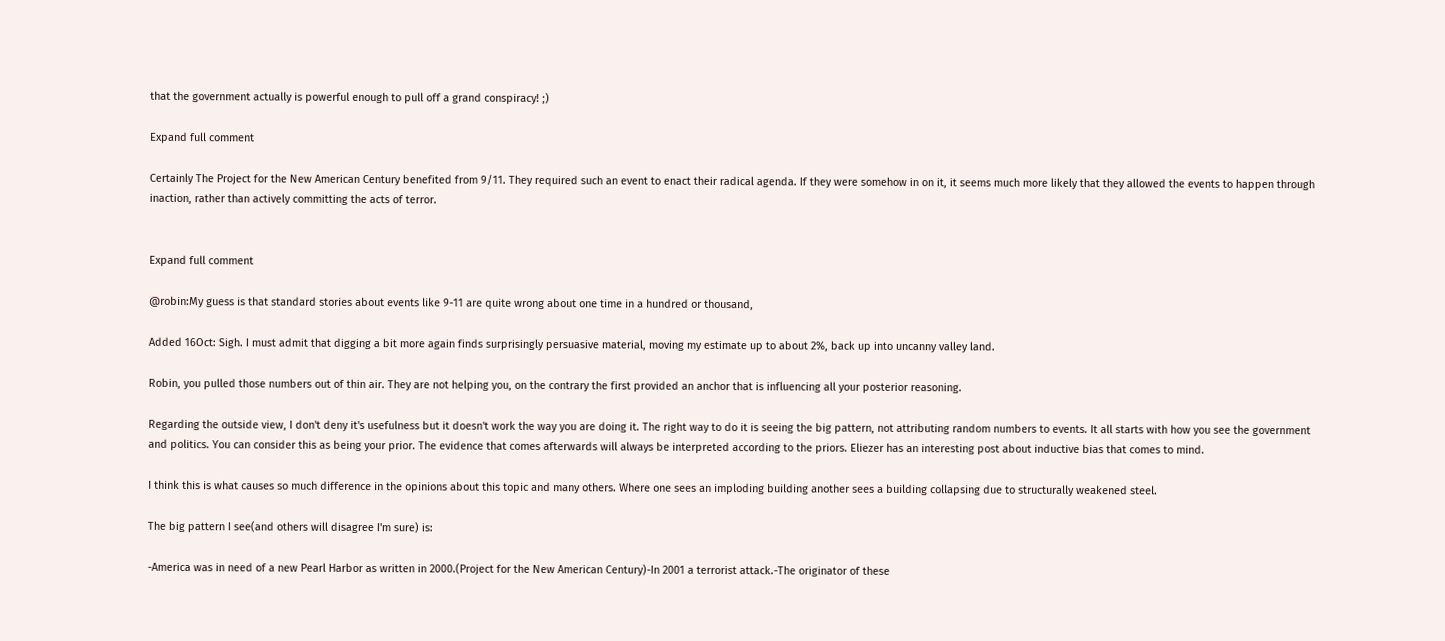that the government actually is powerful enough to pull off a grand conspiracy! ;)

Expand full comment

Certainly The Project for the New American Century benefited from 9/11. They required such an event to enact their radical agenda. If they were somehow in on it, it seems much more likely that they allowed the events to happen through inaction, rather than actively committing the acts of terror.


Expand full comment

@robin:My guess is that standard stories about events like 9-11 are quite wrong about one time in a hundred or thousand,

Added 16Oct: Sigh. I must admit that digging a bit more again finds surprisingly persuasive material, moving my estimate up to about 2%, back up into uncanny valley land.

Robin, you pulled those numbers out of thin air. They are not helping you, on the contrary the first provided an anchor that is influencing all your posterior reasoning.

Regarding the outside view, I don't deny it's usefulness but it doesn't work the way you are doing it. The right way to do it is seeing the big pattern, not attributing random numbers to events. It all starts with how you see the government and politics. You can consider this as being your prior. The evidence that comes afterwards will always be interpreted according to the priors. Eliezer has an interesting post about inductive bias that comes to mind.

I think this is what causes so much difference in the opinions about this topic and many others. Where one sees an imploding building another sees a building collapsing due to structurally weakened steel.

The big pattern I see(and others will disagree I'm sure) is:

-America was in need of a new Pearl Harbor as written in 2000.(Project for the New American Century)-In 2001 a terrorist attack.-The originator of these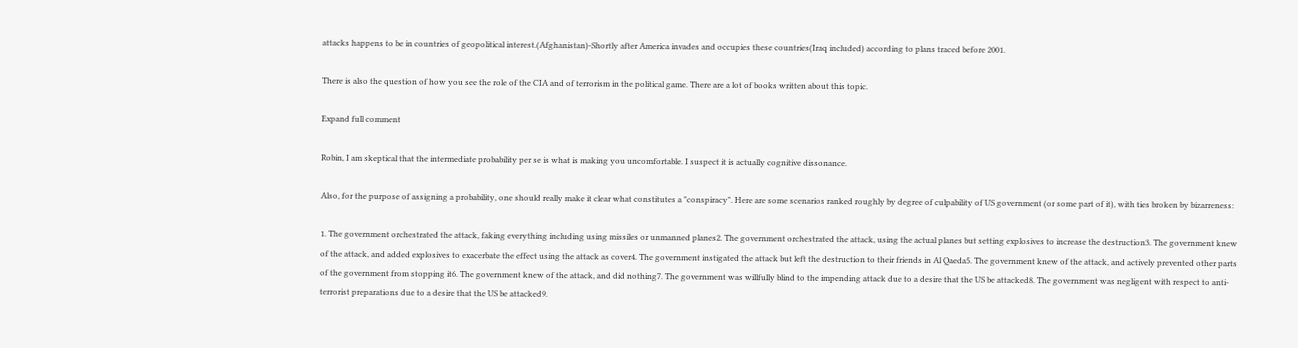attacks happens to be in countries of geopolitical interest.(Afghanistan)-Shortly after America invades and occupies these countries(Iraq included) according to plans traced before 2001.

There is also the question of how you see the role of the CIA and of terrorism in the political game. There are a lot of books written about this topic.

Expand full comment

Robin, I am skeptical that the intermediate probability per se is what is making you uncomfortable. I suspect it is actually cognitive dissonance.

Also, for the purpose of assigning a probability, one should really make it clear what constitutes a "conspiracy". Here are some scenarios ranked roughly by degree of culpability of US government (or some part of it), with ties broken by bizarreness:

1. The government orchestrated the attack, faking everything including using missiles or unmanned planes2. The government orchestrated the attack, using the actual planes but setting explosives to increase the destruction3. The government knew of the attack, and added explosives to exacerbate the effect using the attack as cover4. The government instigated the attack but left the destruction to their friends in Al Qaeda5. The government knew of the attack, and actively prevented other parts of the government from stopping it6. The government knew of the attack, and did nothing7. The government was willfully blind to the impending attack due to a desire that the US be attacked8. The government was negligent with respect to anti-terrorist preparations due to a desire that the US be attacked9.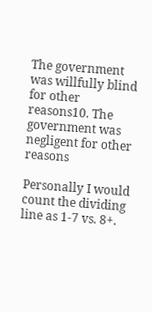The government was willfully blind for other reasons10. The government was negligent for other reasons

Personally I would count the dividing line as 1-7 vs. 8+.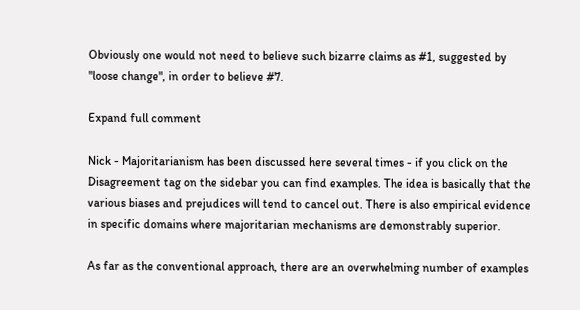Obviously one would not need to believe such bizarre claims as #1, suggested by "loose change", in order to believe #7.

Expand full comment

Nick - Majoritarianism has been discussed here several times - if you click on the Disagreement tag on the sidebar you can find examples. The idea is basically that the various biases and prejudices will tend to cancel out. There is also empirical evidence in specific domains where majoritarian mechanisms are demonstrably superior.

As far as the conventional approach, there are an overwhelming number of examples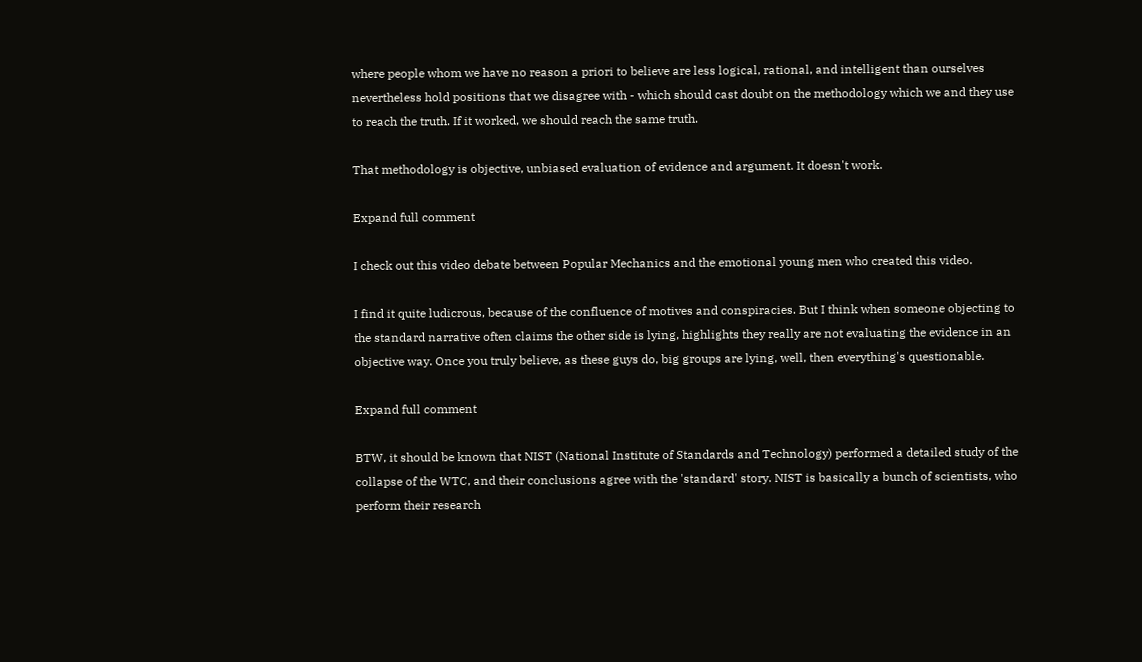where people whom we have no reason a priori to believe are less logical, rational, and intelligent than ourselves nevertheless hold positions that we disagree with - which should cast doubt on the methodology which we and they use to reach the truth. If it worked, we should reach the same truth.

That methodology is objective, unbiased evaluation of evidence and argument. It doesn't work.

Expand full comment

I check out this video debate between Popular Mechanics and the emotional young men who created this video.

I find it quite ludicrous, because of the confluence of motives and conspiracies. But I think when someone objecting to the standard narrative often claims the other side is lying, highlights they really are not evaluating the evidence in an objective way. Once you truly believe, as these guys do, big groups are lying, well, then everything's questionable.

Expand full comment

BTW, it should be known that NIST (National Institute of Standards and Technology) performed a detailed study of the collapse of the WTC, and their conclusions agree with the 'standard' story. NIST is basically a bunch of scientists, who perform their research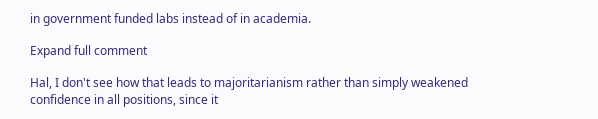in government funded labs instead of in academia.

Expand full comment

Hal, I don't see how that leads to majoritarianism rather than simply weakened confidence in all positions, since it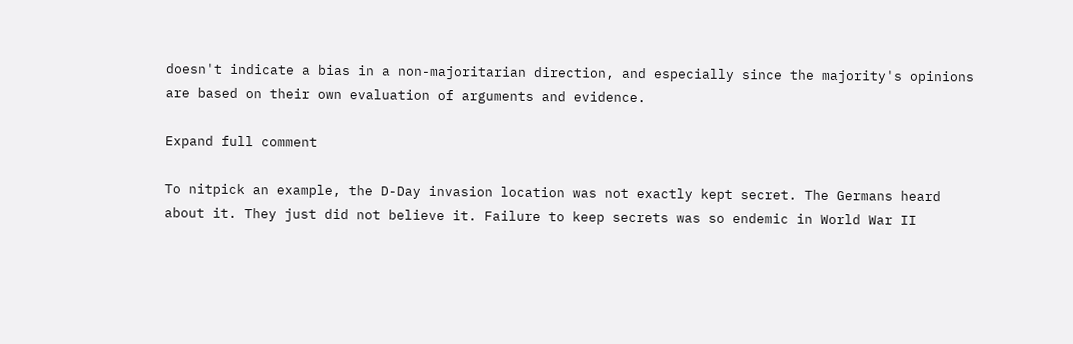doesn't indicate a bias in a non-majoritarian direction, and especially since the majority's opinions are based on their own evaluation of arguments and evidence.

Expand full comment

To nitpick an example, the D-Day invasion location was not exactly kept secret. The Germans heard about it. They just did not believe it. Failure to keep secrets was so endemic in World War II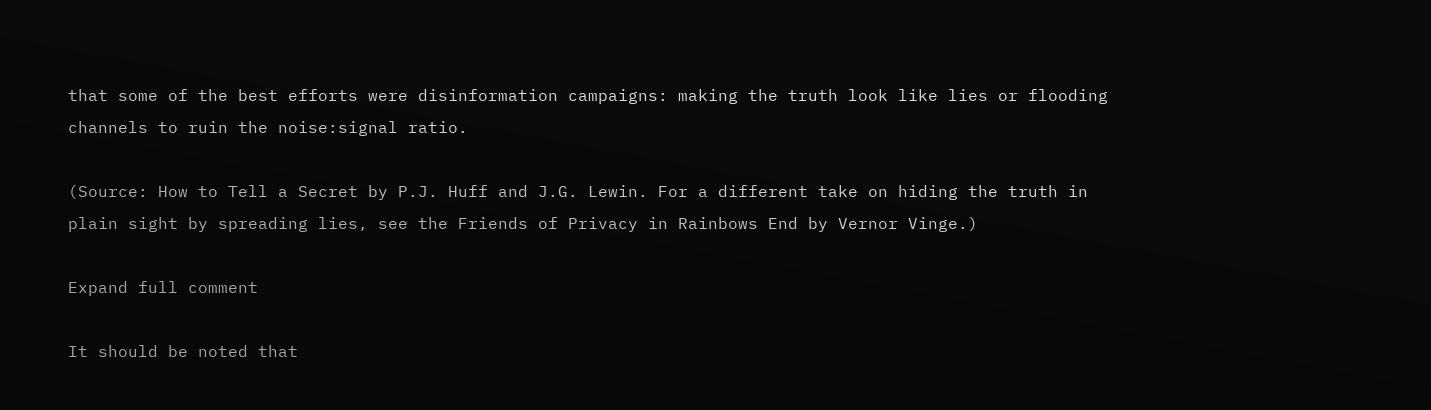that some of the best efforts were disinformation campaigns: making the truth look like lies or flooding channels to ruin the noise:signal ratio.

(Source: How to Tell a Secret by P.J. Huff and J.G. Lewin. For a different take on hiding the truth in plain sight by spreading lies, see the Friends of Privacy in Rainbows End by Vernor Vinge.)

Expand full comment

It should be noted that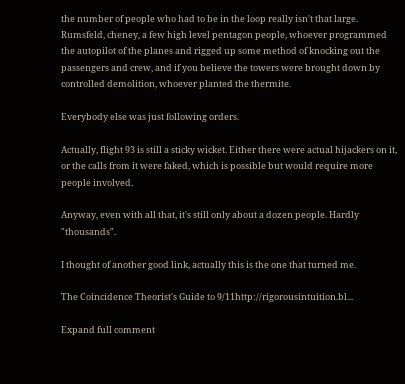the number of people who had to be in the loop really isn't that large. Rumsfeld, cheney, a few high level pentagon people, whoever programmed the autopilot of the planes and rigged up some method of knocking out the passengers and crew, and if you believe the towers were brought down by controlled demolition, whoever planted the thermite.

Everybody else was just following orders.

Actually, flight 93 is still a sticky wicket. Either there were actual hijackers on it, or the calls from it were faked, which is possible but would require more people involved.

Anyway, even with all that, it's still only about a dozen people. Hardly "thousands".

I thought of another good link, actually this is the one that turned me.

The Coincidence Theorist's Guide to 9/11http://rigorousintuition.bl...

Expand full comment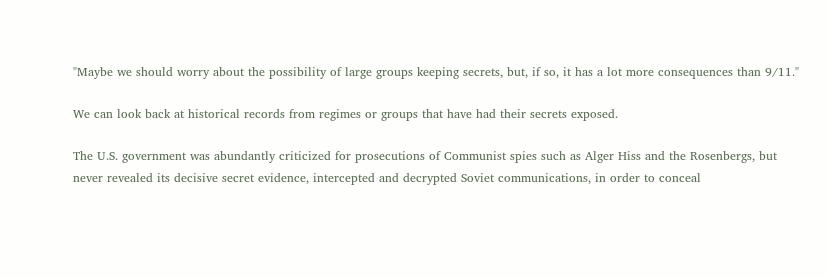"Maybe we should worry about the possibility of large groups keeping secrets, but, if so, it has a lot more consequences than 9/11."

We can look back at historical records from regimes or groups that have had their secrets exposed.

The U.S. government was abundantly criticized for prosecutions of Communist spies such as Alger Hiss and the Rosenbergs, but never revealed its decisive secret evidence, intercepted and decrypted Soviet communications, in order to conceal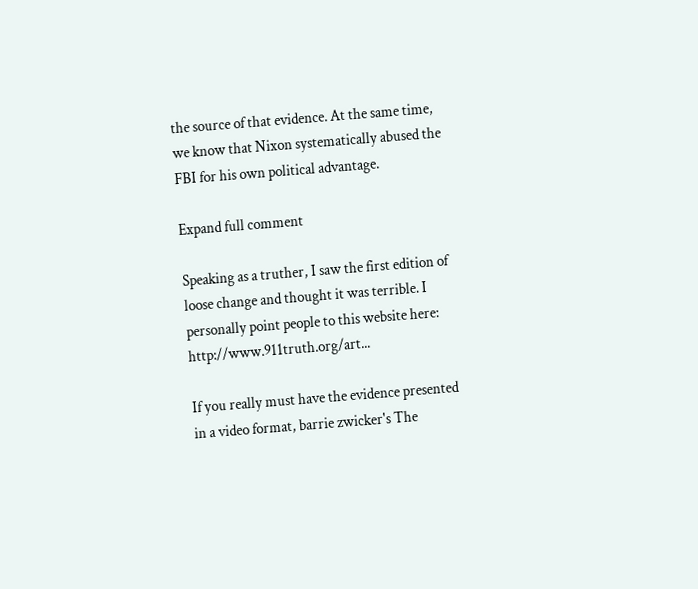the source of that evidence. At the same time, we know that Nixon systematically abused the FBI for his own political advantage.

Expand full comment

Speaking as a truther, I saw the first edition of loose change and thought it was terrible. I personally point people to this website here: http://www.911truth.org/art...

If you really must have the evidence presented in a video format, barrie zwicker's The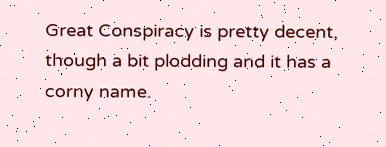Great Conspiracy is pretty decent, though a bit plodding and it has a corny name.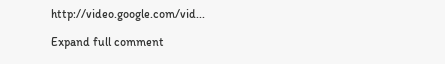http://video.google.com/vid...

Expand full comment